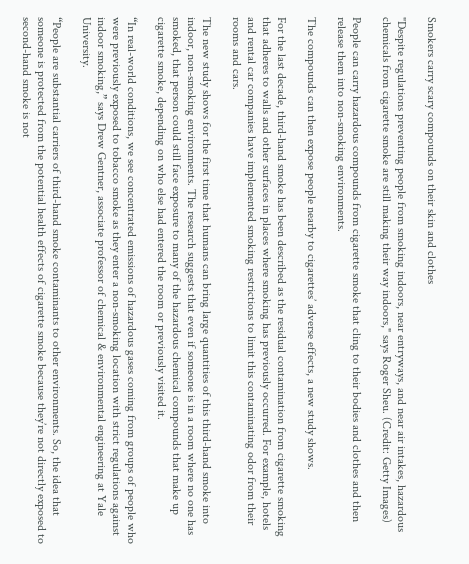Smokers carry scary compounds on their skin and clothes

"Despite regulations preventing people from smoking indoors, near entryways, and near air intakes, hazardous chemicals from cigarette smoke are still making their way indoors," says Roger Sheu. (Credit: Getty Images)

People can carry hazardous compounds from cigarette smoke that cling to their bodies and clothes and then release them into non-smoking environments.

The compounds can then expose people nearby to cigarettes’ adverse effects, a new study shows.

For the last decade, third-hand smoke has been described as the residual contamination from cigarette smoking that adheres to walls and other surfaces in places where smoking has previously occurred. For example, hotels and rental car companies have implemented smoking restrictions to limit this contaminating odor from their rooms and cars.

The new study shows for the first time that humans can bring large quantities of this third-hand smoke into indoor, non-smoking environments. The research suggests that even if someone is in a room where no one has smoked, that person could still face exposure to many of the hazardous chemical compounds that make up cigarette smoke, depending on who else had entered the room or previously visited it.

“In real-world conditions, we see concentrated emissions of hazardous gases coming from groups of people who were previously exposed to tobacco smoke as they enter a non-smoking location with strict regulations against indoor smoking,” says Drew Gentner, associate professor of chemical & environmental engineering at Yale University.

“People are substantial carriers of third-hand smoke contaminants to other environments. So, the idea that someone is protected from the potential health effects of cigarette smoke because they’re not directly exposed to second-hand smoke is not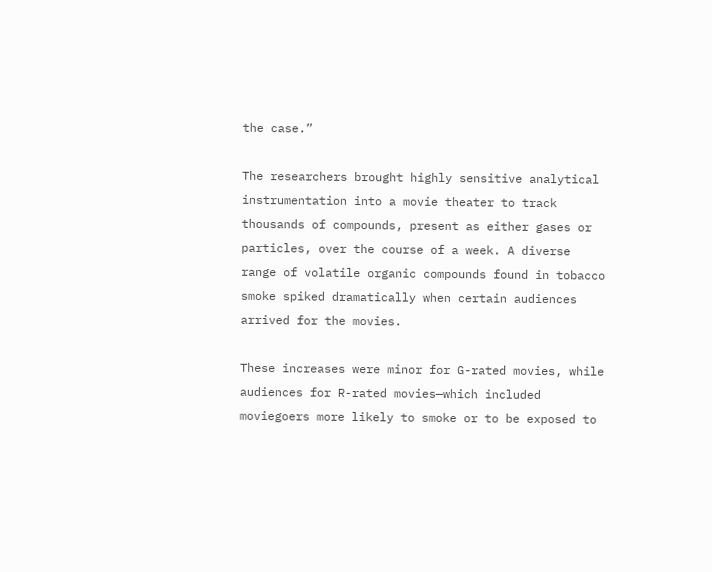the case.”

The researchers brought highly sensitive analytical instrumentation into a movie theater to track thousands of compounds, present as either gases or particles, over the course of a week. A diverse range of volatile organic compounds found in tobacco smoke spiked dramatically when certain audiences arrived for the movies.

These increases were minor for G-rated movies, while audiences for R-rated movies—which included moviegoers more likely to smoke or to be exposed to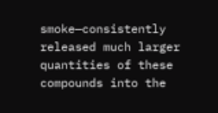smoke—consistently released much larger quantities of these compounds into the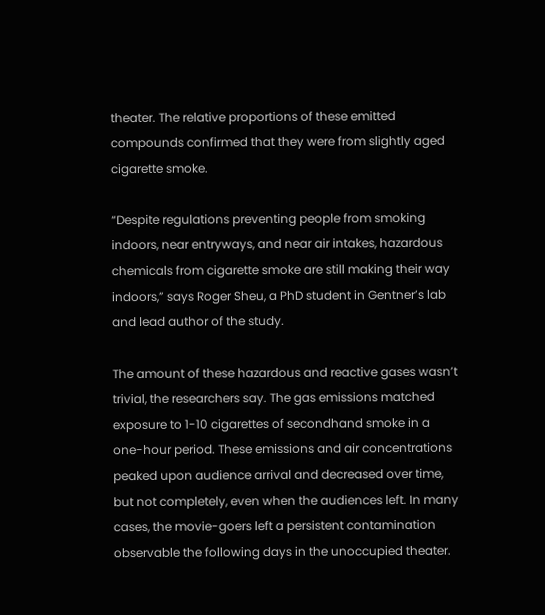theater. The relative proportions of these emitted compounds confirmed that they were from slightly aged cigarette smoke.

“Despite regulations preventing people from smoking indoors, near entryways, and near air intakes, hazardous chemicals from cigarette smoke are still making their way indoors,” says Roger Sheu, a PhD student in Gentner’s lab and lead author of the study.

The amount of these hazardous and reactive gases wasn’t trivial, the researchers say. The gas emissions matched exposure to 1-10 cigarettes of secondhand smoke in a one-hour period. These emissions and air concentrations peaked upon audience arrival and decreased over time, but not completely, even when the audiences left. In many cases, the movie-goers left a persistent contamination observable the following days in the unoccupied theater.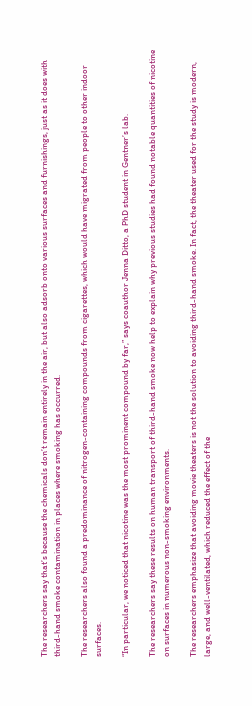The researchers say that’s because the chemicals don’t remain entirely in the air, but also adsorb onto various surfaces and furnishings, just as it does with third-hand smoke contamination in places where smoking has occurred.

The researchers also found a predominance of nitrogen-containing compounds from cigarettes, which would have migrated from people to other indoor surfaces.

“In particular, we noticed that nicotine was the most prominent compound by far,” says coauthor Jenna Ditto, a PhD student in Gentner’s lab.

The researchers say these results on human transport of third-hand smoke now help to explain why previous studies had found notable quantities of nicotine on surfaces in numerous non-smoking environments.

The researchers emphasize that avoiding movie theaters is not the solution to avoiding third-hand smoke. In fact, the theater used for the study is modern, large, and well-ventilated, which reduced the effect of the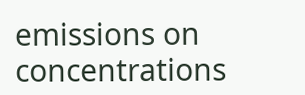emissions on concentrations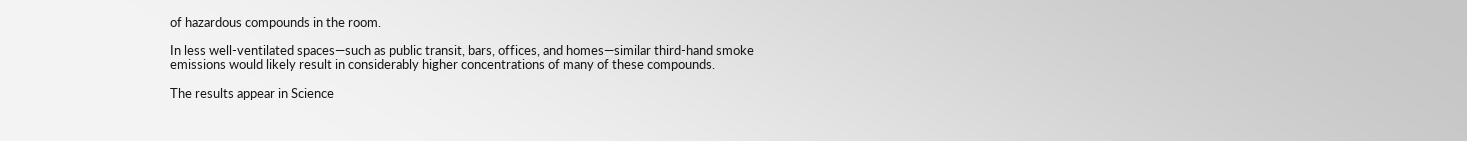of hazardous compounds in the room.

In less well-ventilated spaces—such as public transit, bars, offices, and homes—similar third-hand smoke emissions would likely result in considerably higher concentrations of many of these compounds.

The results appear in Science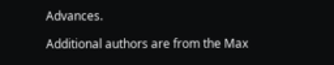Advances.

Additional authors are from the Max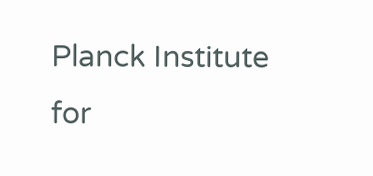Planck Institute for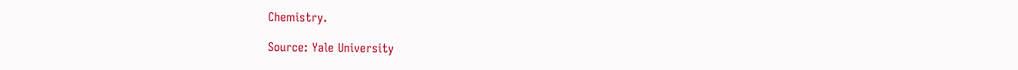Chemistry.

Source: Yale University